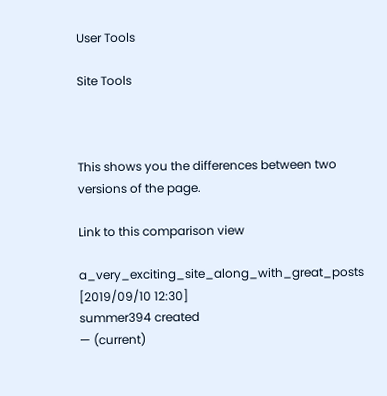User Tools

Site Tools



This shows you the differences between two versions of the page.

Link to this comparison view

a_very_exciting_site_along_with_great_posts [2019/09/10 12:30]
summer394 created
— (current)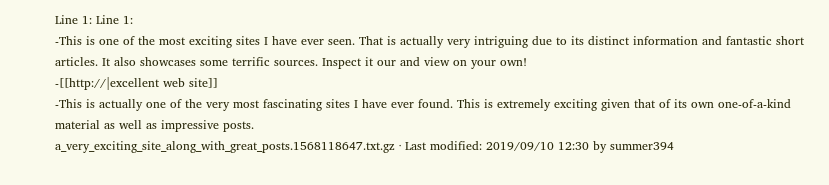Line 1: Line 1:
-This is one of the most exciting sites I have ever seen. That is actually very intriguing due to its distinct information and fantastic short articles. It also showcases some terrific sources. Inspect it our and view on your own!
-[[http://|excellent web site]]
-This is actually one of the very most fascinating sites I have ever found. This is extremely exciting given that of its own one-of-a-kind material as well as impressive posts.
a_very_exciting_site_along_with_great_posts.1568118647.txt.gz · Last modified: 2019/09/10 12:30 by summer394